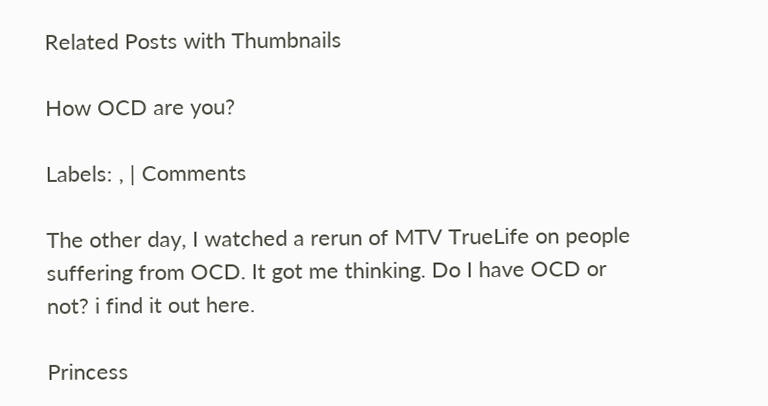Related Posts with Thumbnails

How OCD are you?

Labels: , | Comments

The other day, I watched a rerun of MTV TrueLife on people suffering from OCD. It got me thinking. Do I have OCD or not? i find it out here.

Princess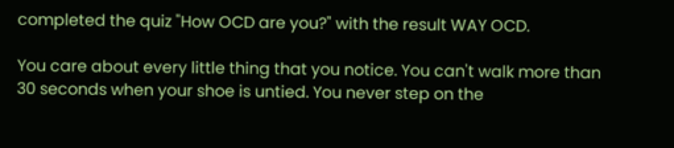completed the quiz "How OCD are you?" with the result WAY OCD.

You care about every little thing that you notice. You can't walk more than 30 seconds when your shoe is untied. You never step on the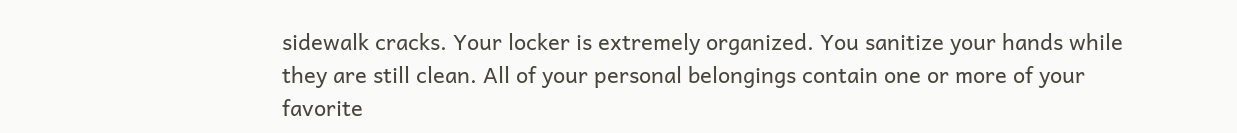sidewalk cracks. Your locker is extremely organized. You sanitize your hands while they are still clean. All of your personal belongings contain one or more of your favorite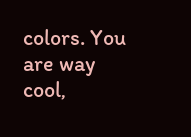colors. You are way cool,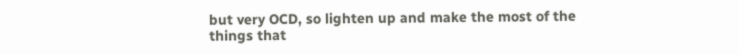but very OCD, so lighten up and make the most of the things that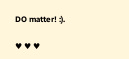DO matter! :).

♥ ♥ ♥